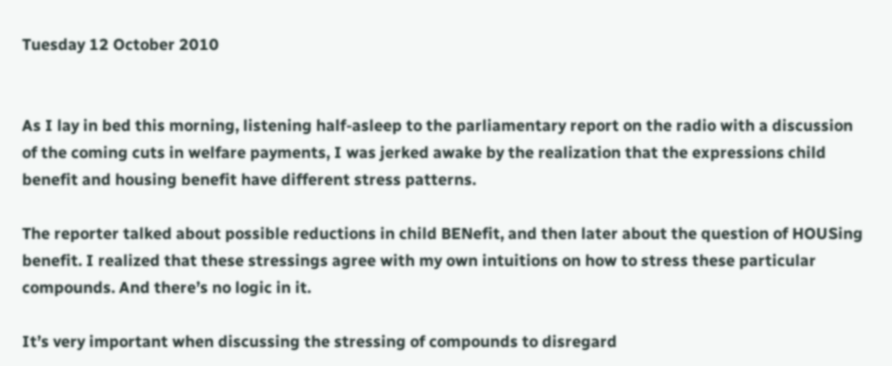Tuesday 12 October 2010


As I lay in bed this morning, listening half-asleep to the parliamentary report on the radio with a discussion of the coming cuts in welfare payments, I was jerked awake by the realization that the expressions child benefit and housing benefit have different stress patterns.

The reporter talked about possible reductions in child BENefit, and then later about the question of HOUSing benefit. I realized that these stressings agree with my own intuitions on how to stress these particular compounds. And there’s no logic in it.

It’s very important when discussing the stressing of compounds to disregard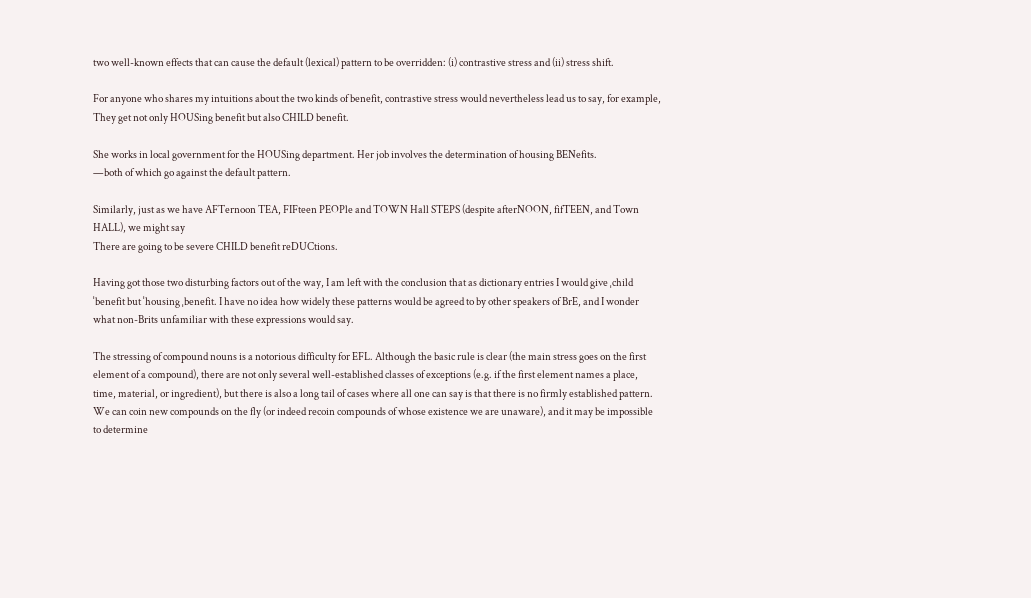two well-known effects that can cause the default (lexical) pattern to be overridden: (i) contrastive stress and (ii) stress shift.

For anyone who shares my intuitions about the two kinds of benefit, contrastive stress would nevertheless lead us to say, for example,
They get not only HOUSing benefit but also CHILD benefit.

She works in local government for the HOUSing department. Her job involves the determination of housing BENefits.
—both of which go against the default pattern.

Similarly, just as we have AFTernoon TEA, FIFteen PEOPle and TOWN Hall STEPS (despite afterNOON, fifTEEN, and Town HALL), we might say
There are going to be severe CHILD benefit reDUCtions.

Having got those two disturbing factors out of the way, I am left with the conclusion that as dictionary entries I would give ˌchild ˈbenefit but ˈhousing ˌbenefit. I have no idea how widely these patterns would be agreed to by other speakers of BrE, and I wonder what non-Brits unfamiliar with these expressions would say.

The stressing of compound nouns is a notorious difficulty for EFL. Although the basic rule is clear (the main stress goes on the first element of a compound), there are not only several well-established classes of exceptions (e.g. if the first element names a place, time, material, or ingredient), but there is also a long tail of cases where all one can say is that there is no firmly established pattern. We can coin new compounds on the fly (or indeed recoin compounds of whose existence we are unaware), and it may be impossible to determine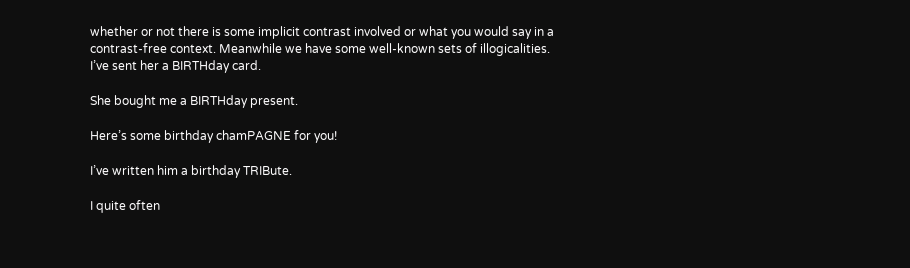whether or not there is some implicit contrast involved or what you would say in a contrast-free context. Meanwhile we have some well-known sets of illogicalities.
I’ve sent her a BIRTHday card.

She bought me a BIRTHday present.

Here’s some birthday chamPAGNE for you!

I’ve written him a birthday TRIBute.

I quite often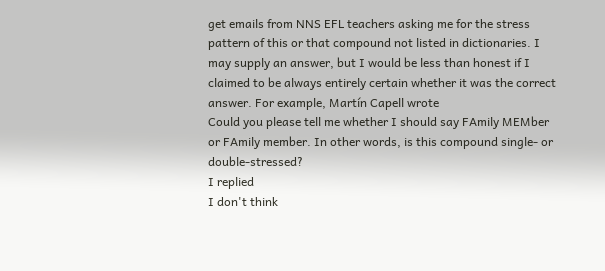get emails from NNS EFL teachers asking me for the stress pattern of this or that compound not listed in dictionaries. I may supply an answer, but I would be less than honest if I claimed to be always entirely certain whether it was the correct answer. For example, Martín Capell wrote
Could you please tell me whether I should say FAmily MEMber or FAmily member. In other words, is this compound single- or double-stressed?
I replied
I don't think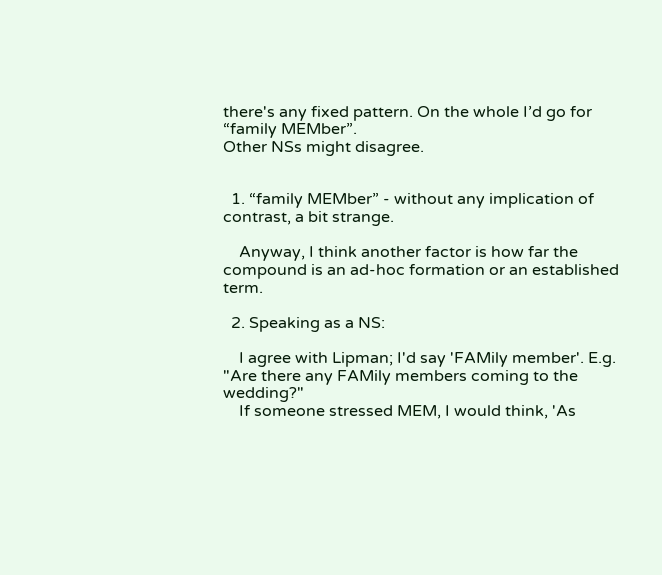there's any fixed pattern. On the whole I’d go for “family MEMber”.
Other NSs might disagree.


  1. “family MEMber” - without any implication of contrast, a bit strange.

    Anyway, I think another factor is how far the compound is an ad-hoc formation or an established term.

  2. Speaking as a NS:

    I agree with Lipman; I'd say 'FAMily member'. E.g. "Are there any FAMily members coming to the wedding?"
    If someone stressed MEM, I would think, 'As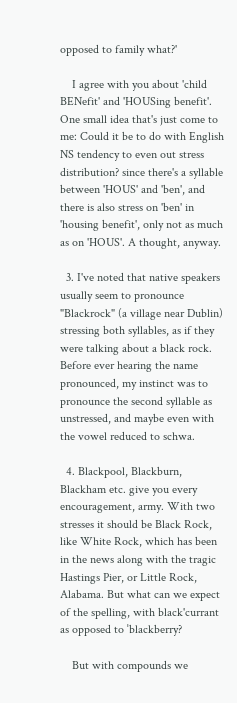opposed to family what?'

    I agree with you about 'child BENefit' and 'HOUSing benefit'. One small idea that's just come to me: Could it be to do with English NS tendency to even out stress distribution? since there's a syllable between 'HOUS' and 'ben', and there is also stress on 'ben' in 'housing benefit', only not as much as on 'HOUS'. A thought, anyway.

  3. I've noted that native speakers usually seem to pronounce "Blackrock" (a village near Dublin) stressing both syllables, as if they were talking about a black rock. Before ever hearing the name pronounced, my instinct was to pronounce the second syllable as unstressed, and maybe even with the vowel reduced to schwa.

  4. Blackpool, Blackburn, Blackham etc. give you every encouragement, army. With two stresses it should be Black Rock, like White Rock, which has been in the news along with the tragic Hastings Pier, or Little Rock, Alabama. But what can we expect of the spelling, with black'currant as opposed to ˈblackberry?

    But with compounds we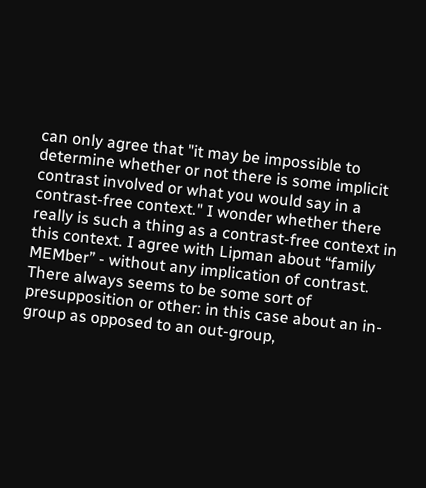can only agree that "it may be impossible to determine whether or not there is some implicit contrast involved or what you would say in a contrast-free context." I wonder whether there really is such a thing as a contrast-free context in this context. I agree with Lipman about “family MEMber” - without any implication of contrast. There always seems to be some sort of presupposition or other: in this case about an in-group as opposed to an out-group,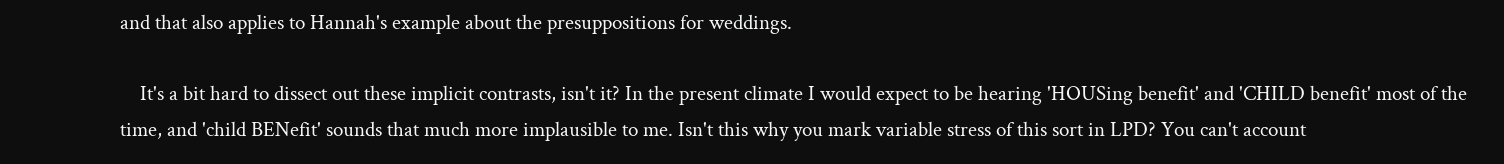and that also applies to Hannah's example about the presuppositions for weddings.

    It's a bit hard to dissect out these implicit contrasts, isn't it? In the present climate I would expect to be hearing 'HOUSing benefit' and 'CHILD benefit' most of the time, and 'child BENefit' sounds that much more implausible to me. Isn't this why you mark variable stress of this sort in LPD? You can't account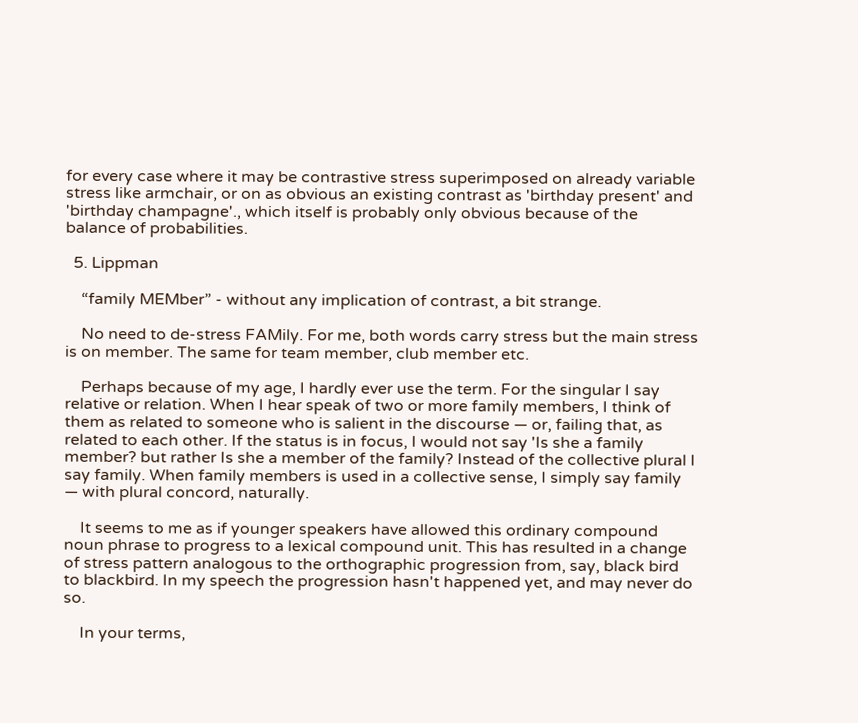for every case where it may be contrastive stress superimposed on already variable stress like armchair, or on as obvious an existing contrast as 'birthday present' and 'birthday champagne'., which itself is probably only obvious because of the balance of probabilities.

  5. Lippman

    “family MEMber” - without any implication of contrast, a bit strange.

    No need to de-stress FAMily. For me, both words carry stress but the main stress is on member. The same for team member, club member etc.

    Perhaps because of my age, I hardly ever use the term. For the singular I say relative or relation. When I hear speak of two or more family members, I think of them as related to someone who is salient in the discourse — or, failing that, as related to each other. If the status is in focus, I would not say 'Is she a family member? but rather Is she a member of the family? Instead of the collective plural I say family. When family members is used in a collective sense, I simply say family — with plural concord, naturally.

    It seems to me as if younger speakers have allowed this ordinary compound noun phrase to progress to a lexical compound unit. This has resulted in a change of stress pattern analogous to the orthographic progression from, say, black bird to blackbird. In my speech the progression hasn't happened yet, and may never do so.

    In your terms,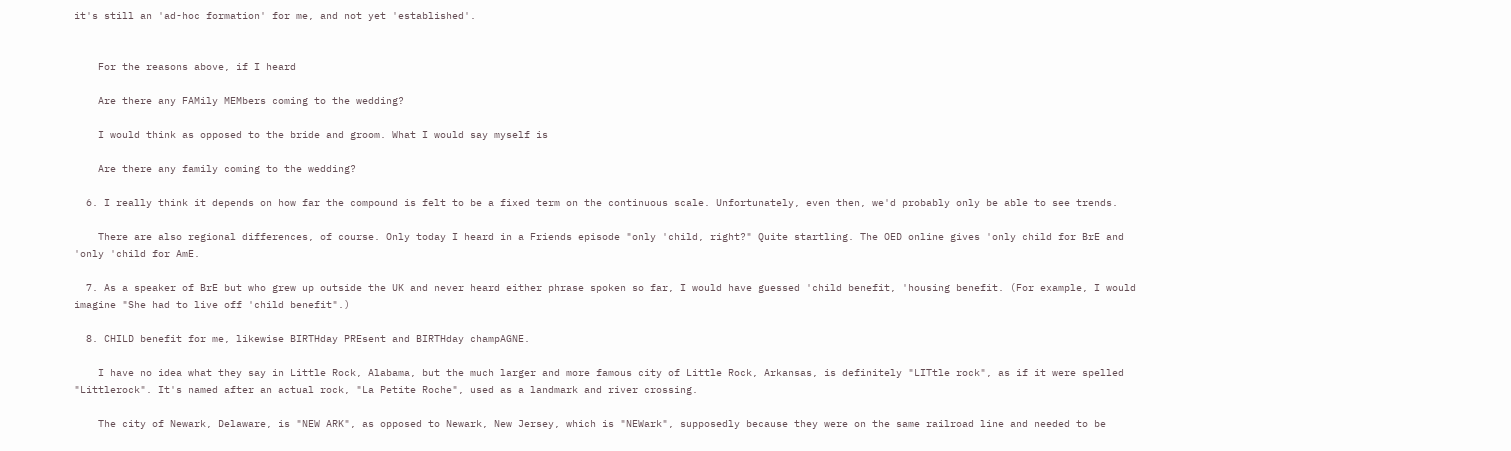it's still an 'ad-hoc formation' for me, and not yet 'established'.


    For the reasons above, if I heard

    Are there any FAMily MEMbers coming to the wedding?

    I would think as opposed to the bride and groom. What I would say myself is

    Are there any family coming to the wedding?

  6. I really think it depends on how far the compound is felt to be a fixed term on the continuous scale. Unfortunately, even then, we'd probably only be able to see trends.

    There are also regional differences, of course. Only today I heard in a Friends episode "only 'child, right?" Quite startling. The OED online gives 'only child for BrE and 'only 'child for AmE.

  7. As a speaker of BrE but who grew up outside the UK and never heard either phrase spoken so far, I would have guessed 'child benefit, 'housing benefit. (For example, I would imagine "She had to live off 'child benefit".)

  8. CHILD benefit for me, likewise BIRTHday PREsent and BIRTHday champAGNE.

    I have no idea what they say in Little Rock, Alabama, but the much larger and more famous city of Little Rock, Arkansas, is definitely "LITtle rock", as if it were spelled "Littlerock". It's named after an actual rock, "La Petite Roche", used as a landmark and river crossing.

    The city of Newark, Delaware, is "NEW ARK", as opposed to Newark, New Jersey, which is "NEWark", supposedly because they were on the same railroad line and needed to be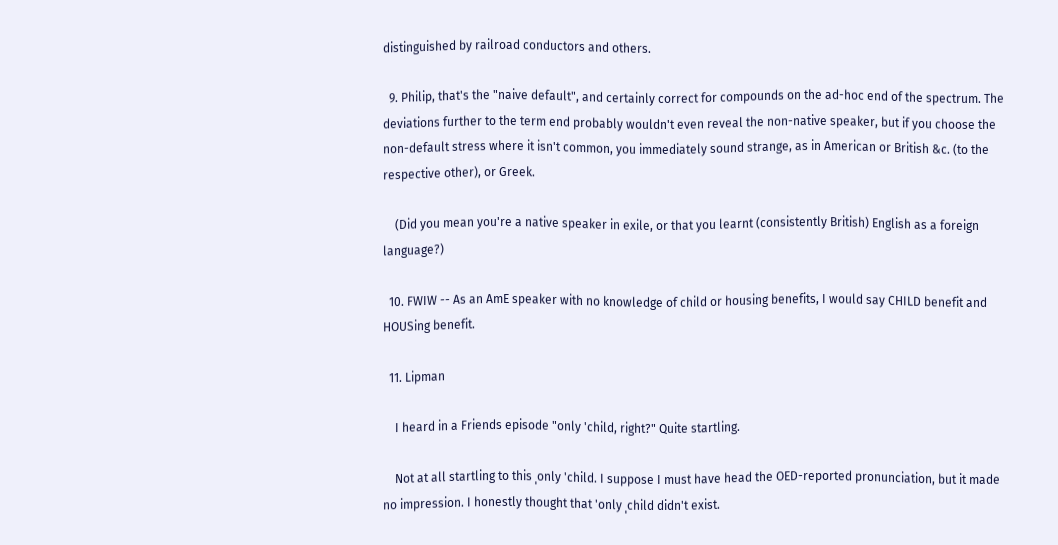distinguished by railroad conductors and others.

  9. Philip, that's the "naive default", and certainly correct for compounds on the ad-hoc end of the spectrum. The deviations further to the term end probably wouldn't even reveal the non-native speaker, but if you choose the non-default stress where it isn't common, you immediately sound strange, as in American or British &c. (to the respective other), or Greek.

    (Did you mean you're a native speaker in exile, or that you learnt (consistently British) English as a foreign language?)

  10. FWIW -- As an AmE speaker with no knowledge of child or housing benefits, I would say CHILD benefit and HOUSing benefit.

  11. Lipman

    I heard in a Friends episode "only 'child, right?" Quite startling.

    Not at all startling to this ˌonly 'child. I suppose I must have head the OED-reported pronunciation, but it made no impression. I honestly thought that 'only ˌchild didn't exist.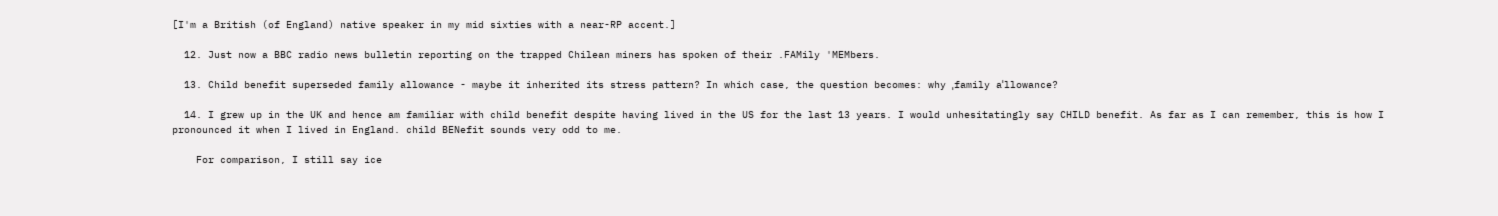[I'm a British (of England) native speaker in my mid sixties with a near-RP accent.]

  12. Just now a BBC radio news bulletin reporting on the trapped Chilean miners has spoken of their .FAMily 'MEMbers.

  13. Child benefit superseded family allowance - maybe it inherited its stress pattern? In which case, the question becomes: why ˌfamily aˈllowance?

  14. I grew up in the UK and hence am familiar with child benefit despite having lived in the US for the last 13 years. I would unhesitatingly say CHILD benefit. As far as I can remember, this is how I pronounced it when I lived in England. child BENefit sounds very odd to me.

    For comparison, I still say ice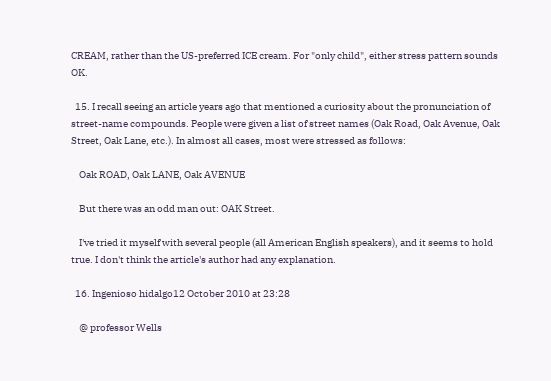CREAM, rather than the US-preferred ICE cream. For "only child", either stress pattern sounds OK.

  15. I recall seeing an article years ago that mentioned a curiosity about the pronunciation of street-name compounds. People were given a list of street names (Oak Road, Oak Avenue, Oak Street, Oak Lane, etc.). In almost all cases, most were stressed as follows:

    Oak ROAD, Oak LANE, Oak AVENUE

    But there was an odd man out: OAK Street.

    I've tried it myself with several people (all American English speakers), and it seems to hold true. I don't think the article's author had any explanation.

  16. Ingenioso hidalgo12 October 2010 at 23:28

    @ professor Wells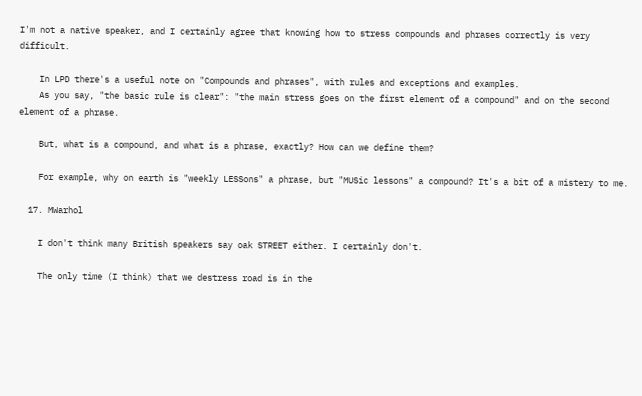I'm not a native speaker, and I certainly agree that knowing how to stress compounds and phrases correctly is very difficult.

    In LPD there's a useful note on "Compounds and phrases", with rules and exceptions and examples.
    As you say, "the basic rule is clear": "the main stress goes on the first element of a compound" and on the second element of a phrase.

    But, what is a compound, and what is a phrase, exactly? How can we define them?

    For example, why on earth is "weekly LESSons" a phrase, but "MUSic lessons" a compound? It's a bit of a mistery to me.

  17. MWarhol

    I don't think many British speakers say oak STREET either. I certainly don't.

    The only time (I think) that we destress road is in the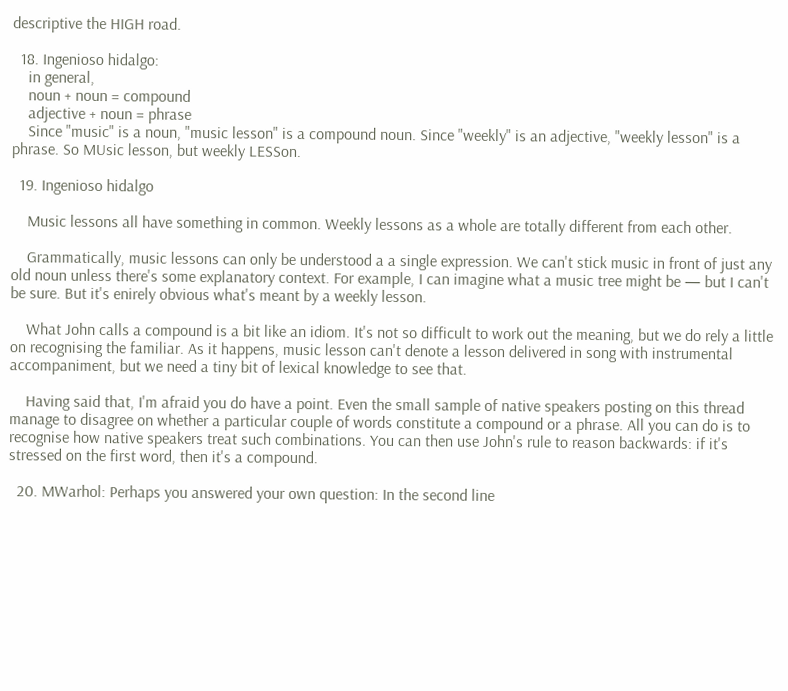descriptive the HIGH road.

  18. Ingenioso hidalgo:
    in general,
    noun + noun = compound
    adjective + noun = phrase
    Since "music" is a noun, "music lesson" is a compound noun. Since "weekly" is an adjective, "weekly lesson" is a phrase. So MUsic lesson, but weekly LESSon.

  19. Ingenioso hidalgo

    Music lessons all have something in common. Weekly lessons as a whole are totally different from each other.

    Grammatically, music lessons can only be understood a a single expression. We can't stick music in front of just any old noun unless there's some explanatory context. For example, I can imagine what a music tree might be — but I can't be sure. But it's enirely obvious what's meant by a weekly lesson.

    What John calls a compound is a bit like an idiom. It's not so difficult to work out the meaning, but we do rely a little on recognising the familiar. As it happens, music lesson can't denote a lesson delivered in song with instrumental accompaniment, but we need a tiny bit of lexical knowledge to see that.

    Having said that, I'm afraid you do have a point. Even the small sample of native speakers posting on this thread manage to disagree on whether a particular couple of words constitute a compound or a phrase. All you can do is to recognise how native speakers treat such combinations. You can then use John's rule to reason backwards: if it's stressed on the first word, then it's a compound.

  20. MWarhol: Perhaps you answered your own question: In the second line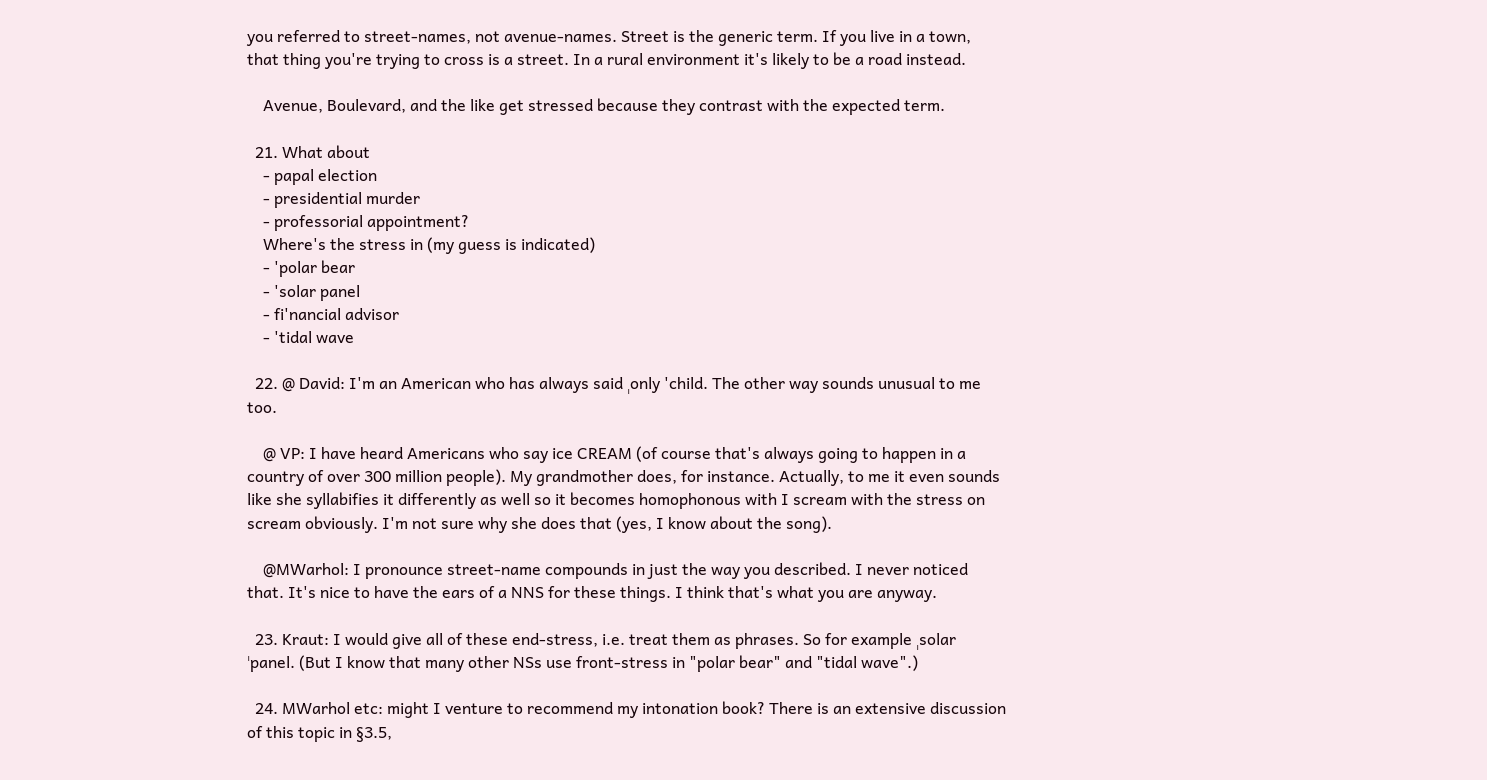you referred to street-names, not avenue-names. Street is the generic term. If you live in a town, that thing you're trying to cross is a street. In a rural environment it's likely to be a road instead.

    Avenue, Boulevard, and the like get stressed because they contrast with the expected term.

  21. What about
    - papal election
    - presidential murder
    - professorial appointment?
    Where's the stress in (my guess is indicated)
    - 'polar bear
    - 'solar panel
    - fi'nancial advisor
    - 'tidal wave

  22. @ David: I'm an American who has always said ˌonly 'child. The other way sounds unusual to me too.

    @ VP: I have heard Americans who say ice CREAM (of course that's always going to happen in a country of over 300 million people). My grandmother does, for instance. Actually, to me it even sounds like she syllabifies it differently as well so it becomes homophonous with I scream with the stress on scream obviously. I'm not sure why she does that (yes, I know about the song).

    @MWarhol: I pronounce street-name compounds in just the way you described. I never noticed that. It's nice to have the ears of a NNS for these things. I think that's what you are anyway.

  23. Kraut: I would give all of these end-stress, i.e. treat them as phrases. So for example ˌsolar ˈpanel. (But I know that many other NSs use front-stress in "polar bear" and "tidal wave".)

  24. MWarhol etc: might I venture to recommend my intonation book? There is an extensive discussion of this topic in §3.5,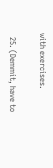with exercises.

  25. (Demmit, have to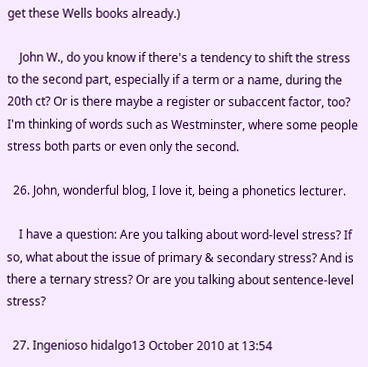get these Wells books already.)

    John W., do you know if there's a tendency to shift the stress to the second part, especially if a term or a name, during the 20th ct? Or is there maybe a register or subaccent factor, too? I'm thinking of words such as Westminster, where some people stress both parts or even only the second.

  26. John, wonderful blog, I love it, being a phonetics lecturer.

    I have a question: Are you talking about word-level stress? If so, what about the issue of primary & secondary stress? And is there a ternary stress? Or are you talking about sentence-level stress?

  27. Ingenioso hidalgo13 October 2010 at 13:54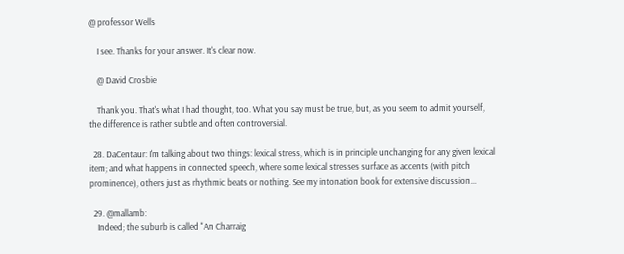@ professor Wells

    I see. Thanks for your answer. It's clear now.

    @ David Crosbie

    Thank you. That's what I had thought, too. What you say must be true, but, as you seem to admit yourself, the difference is rather subtle and often controversial.

  28. DaCentaur: I'm talking about two things: lexical stress, which is in principle unchanging for any given lexical item; and what happens in connected speech, where some lexical stresses surface as accents (with pitch prominence), others just as rhythmic beats or nothing. See my intonation book for extensive discussion...

  29. @mallamb:
    Indeed; the suburb is called "An Charraig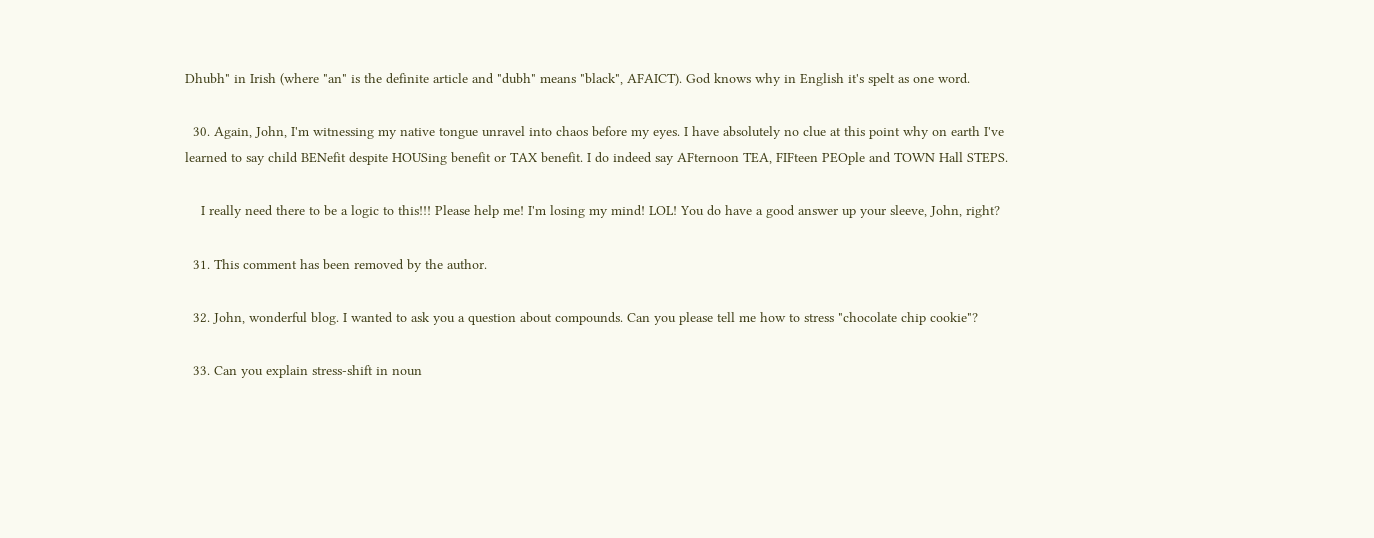Dhubh" in Irish (where "an" is the definite article and "dubh" means "black", AFAICT). God knows why in English it's spelt as one word.

  30. Again, John, I'm witnessing my native tongue unravel into chaos before my eyes. I have absolutely no clue at this point why on earth I've learned to say child BENefit despite HOUSing benefit or TAX benefit. I do indeed say AFternoon TEA, FIFteen PEOple and TOWN Hall STEPS.

    I really need there to be a logic to this!!! Please help me! I'm losing my mind! LOL! You do have a good answer up your sleeve, John, right?

  31. This comment has been removed by the author.

  32. John, wonderful blog. I wanted to ask you a question about compounds. Can you please tell me how to stress "chocolate chip cookie"?

  33. Can you explain stress-shift in noun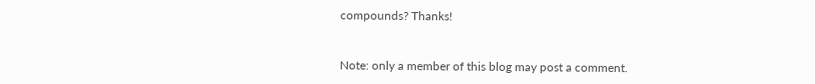compounds? Thanks!


Note: only a member of this blog may post a comment.